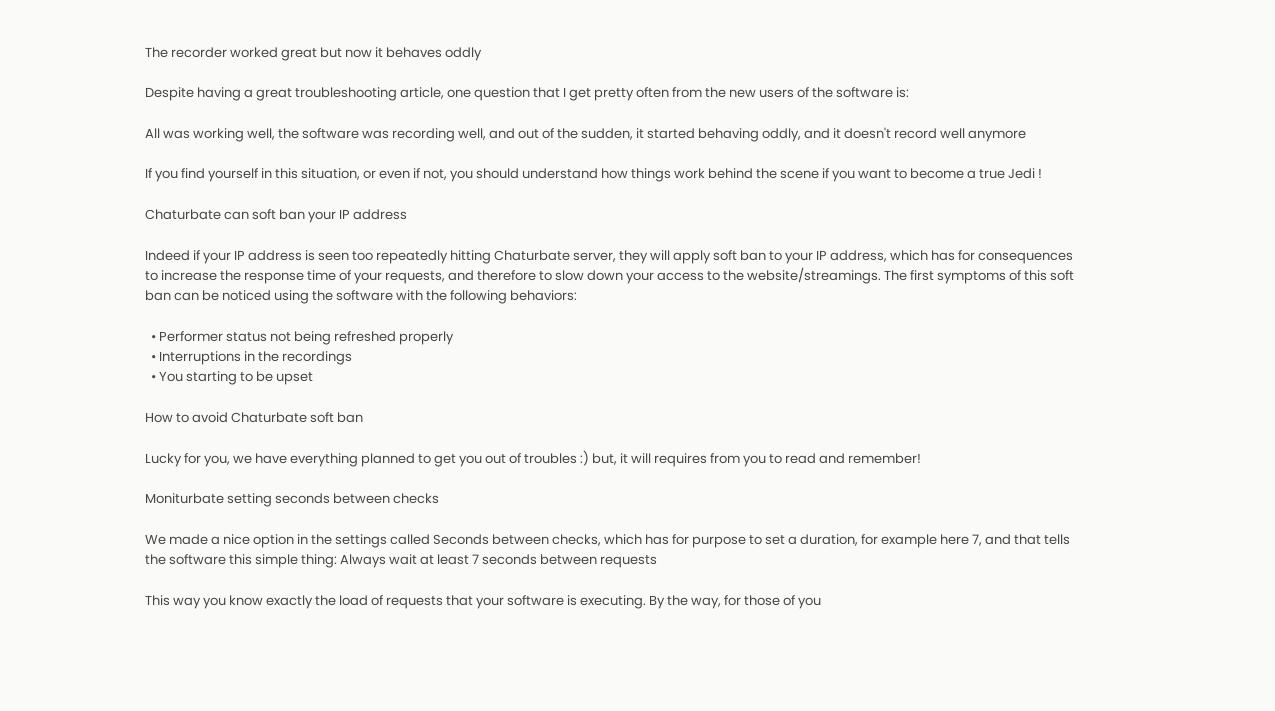The recorder worked great but now it behaves oddly

Despite having a great troubleshooting article, one question that I get pretty often from the new users of the software is:

All was working well, the software was recording well, and out of the sudden, it started behaving oddly, and it doesn't record well anymore

If you find yourself in this situation, or even if not, you should understand how things work behind the scene if you want to become a true Jedi !

Chaturbate can soft ban your IP address

Indeed if your IP address is seen too repeatedly hitting Chaturbate server, they will apply soft ban to your IP address, which has for consequences to increase the response time of your requests, and therefore to slow down your access to the website/streamings. The first symptoms of this soft ban can be noticed using the software with the following behaviors:

  • Performer status not being refreshed properly
  • Interruptions in the recordings
  • You starting to be upset

How to avoid Chaturbate soft ban

Lucky for you, we have everything planned to get you out of troubles :) but, it will requires from you to read and remember!

Moniturbate setting seconds between checks

We made a nice option in the settings called Seconds between checks, which has for purpose to set a duration, for example here 7, and that tells the software this simple thing: Always wait at least 7 seconds between requests

This way you know exactly the load of requests that your software is executing. By the way, for those of you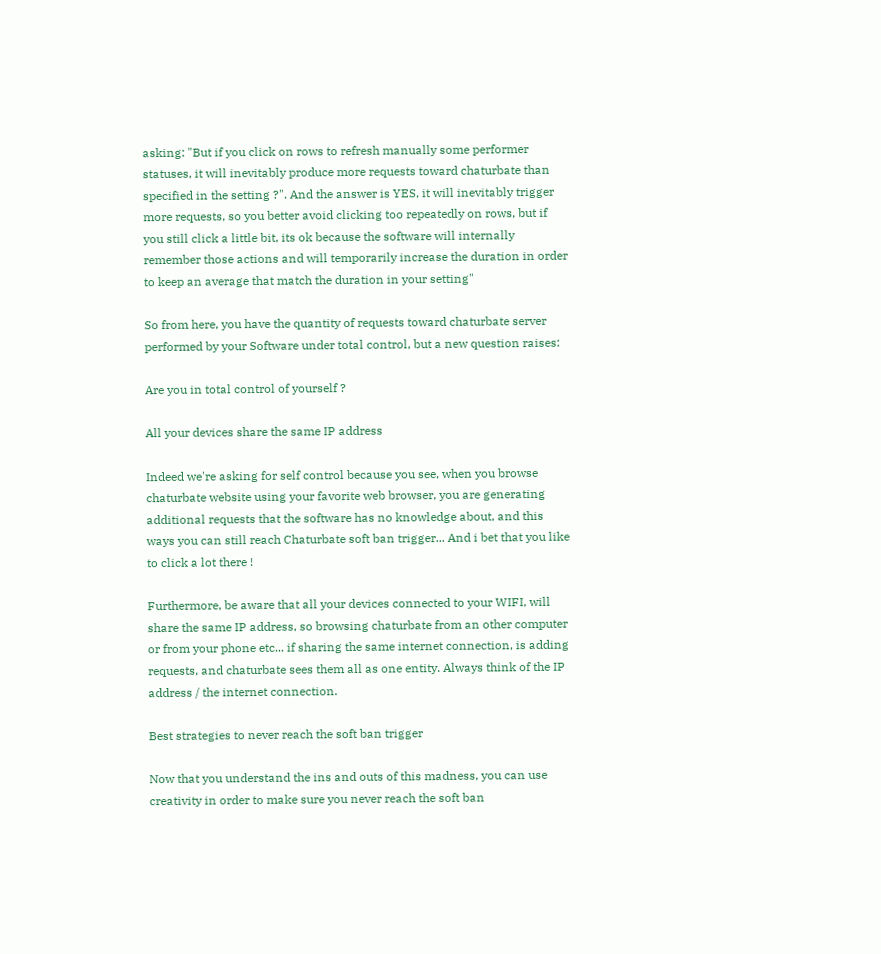asking: "But if you click on rows to refresh manually some performer statuses, it will inevitably produce more requests toward chaturbate than specified in the setting ?". And the answer is YES, it will inevitably trigger more requests, so you better avoid clicking too repeatedly on rows, but if you still click a little bit, its ok because the software will internally remember those actions and will temporarily increase the duration in order to keep an average that match the duration in your setting"

So from here, you have the quantity of requests toward chaturbate server performed by your Software under total control, but a new question raises:

Are you in total control of yourself ?

All your devices share the same IP address

Indeed we're asking for self control because you see, when you browse chaturbate website using your favorite web browser, you are generating additional requests that the software has no knowledge about, and this ways you can still reach Chaturbate soft ban trigger... And i bet that you like to click a lot there !

Furthermore, be aware that all your devices connected to your WIFI, will share the same IP address, so browsing chaturbate from an other computer or from your phone etc... if sharing the same internet connection, is adding requests, and chaturbate sees them all as one entity. Always think of the IP address / the internet connection.

Best strategies to never reach the soft ban trigger

Now that you understand the ins and outs of this madness, you can use creativity in order to make sure you never reach the soft ban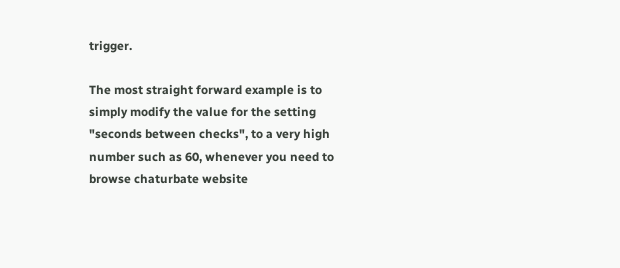trigger.

The most straight forward example is to simply modify the value for the setting "seconds between checks", to a very high number such as 60, whenever you need to browse chaturbate website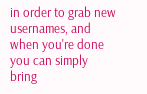in order to grab new usernames, and when you're done you can simply bring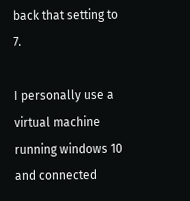back that setting to 7.

I personally use a virtual machine running windows 10 and connected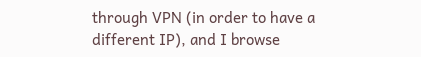through VPN (in order to have a different IP), and I browse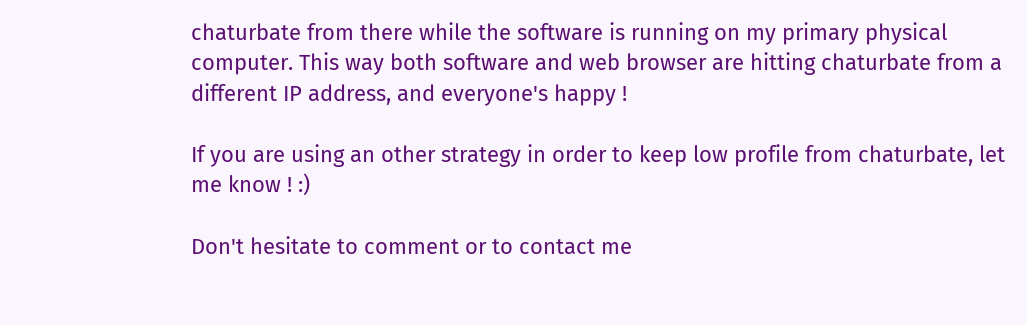chaturbate from there while the software is running on my primary physical computer. This way both software and web browser are hitting chaturbate from a different IP address, and everyone's happy !

If you are using an other strategy in order to keep low profile from chaturbate, let me know ! :)

Don't hesitate to comment or to contact me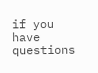if you have questions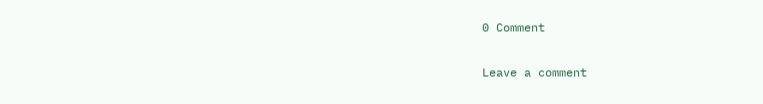0 Comment

Leave a comment